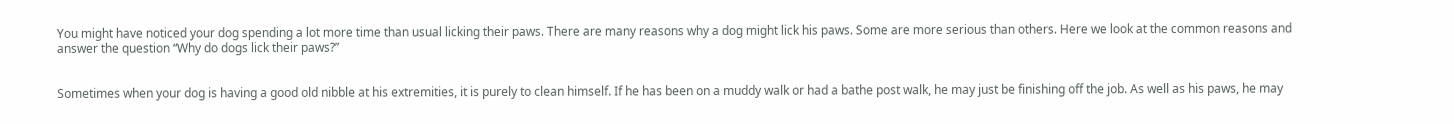You might have noticed your dog spending a lot more time than usual licking their paws. There are many reasons why a dog might lick his paws. Some are more serious than others. Here we look at the common reasons and answer the question “Why do dogs lick their paws?”


Sometimes when your dog is having a good old nibble at his extremities, it is purely to clean himself. If he has been on a muddy walk or had a bathe post walk, he may just be finishing off the job. As well as his paws, he may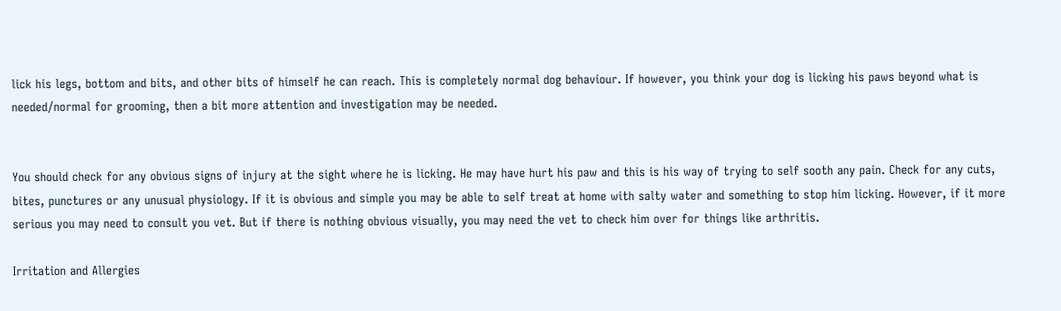lick his legs, bottom and bits, and other bits of himself he can reach. This is completely normal dog behaviour. If however, you think your dog is licking his paws beyond what is needed/normal for grooming, then a bit more attention and investigation may be needed.


You should check for any obvious signs of injury at the sight where he is licking. He may have hurt his paw and this is his way of trying to self sooth any pain. Check for any cuts, bites, punctures or any unusual physiology. If it is obvious and simple you may be able to self treat at home with salty water and something to stop him licking. However, if it more serious you may need to consult you vet. But if there is nothing obvious visually, you may need the vet to check him over for things like arthritis.

Irritation and Allergies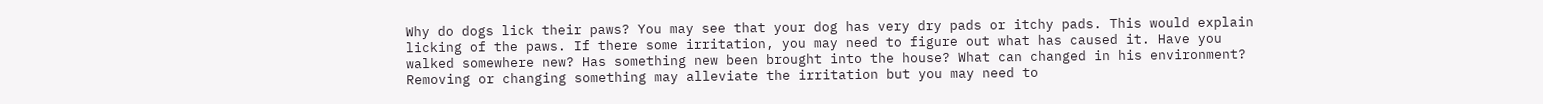Why do dogs lick their paws? You may see that your dog has very dry pads or itchy pads. This would explain licking of the paws. If there some irritation, you may need to figure out what has caused it. Have you walked somewhere new? Has something new been brought into the house? What can changed in his environment? Removing or changing something may alleviate the irritation but you may need to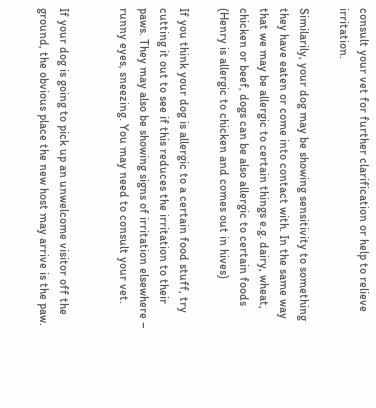consult your vet for further clarification or help to relieve irritation.

Similarily, your dog may be showing sensitivity to something they have eaten or come into contact with. In the same way that we may be allergic to certain things e.g. dairy, wheat, chicken or beef, dogs can be also allergic to certain foods (Henry is allergic to chicken and comes out in hives)

If you think your dog is allergic to a certain food stuff, try cutting it out to see if this reduces the irritation to their paws. They may also be showing signs of irritation elsewhere – runny eyes, sneezing. You may need to consult your vet.


If your dog is going to pick up an unwelcome visitor off the ground, the obvious place the new host may arrive is the paw.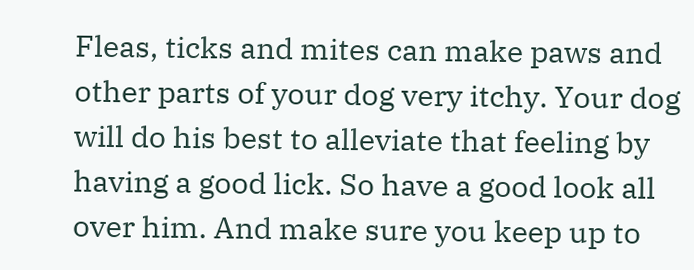Fleas, ticks and mites can make paws and other parts of your dog very itchy. Your dog will do his best to alleviate that feeling by having a good lick. So have a good look all over him. And make sure you keep up to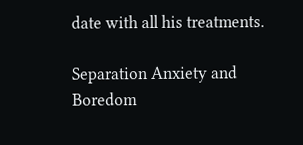date with all his treatments.

Separation Anxiety and Boredom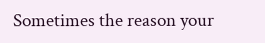Sometimes the reason your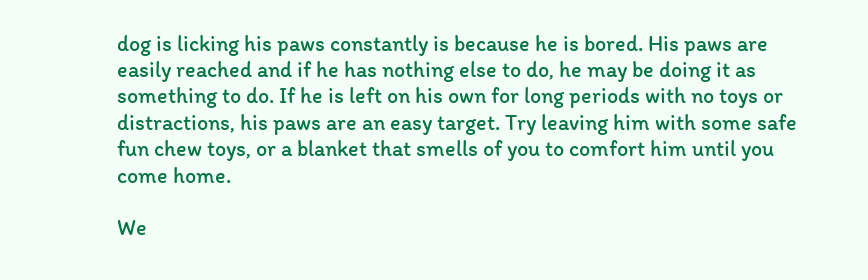dog is licking his paws constantly is because he is bored. His paws are easily reached and if he has nothing else to do, he may be doing it as something to do. If he is left on his own for long periods with no toys or distractions, his paws are an easy target. Try leaving him with some safe fun chew toys, or a blanket that smells of you to comfort him until you come home.

We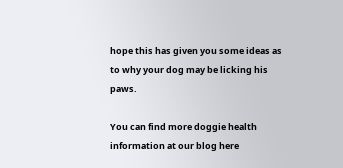hope this has given you some ideas as to why your dog may be licking his paws.

You can find more doggie health information at our blog here